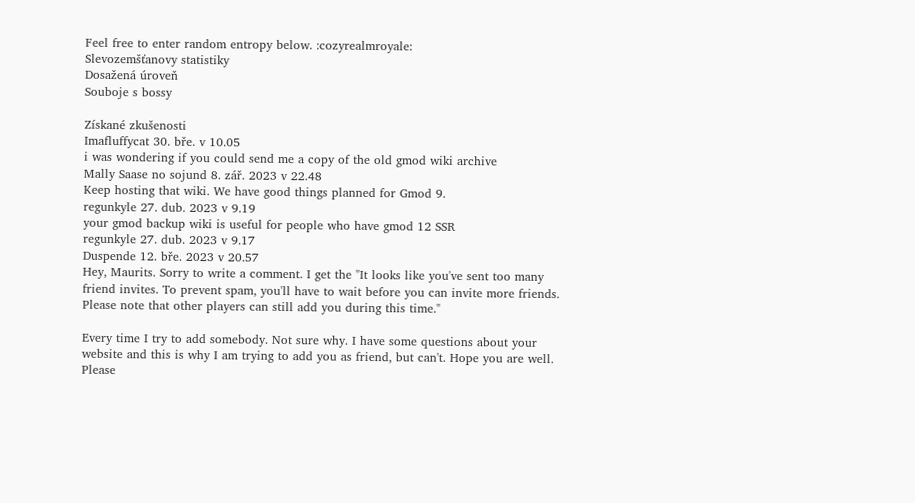Feel free to enter random entropy below. :cozyrealmroyale:
Slevozemšťanovy statistiky
Dosažená úroveň
Souboje s bossy

Získané zkušenosti
Imafluffycat 30. bře. v 10.05
i was wondering if you could send me a copy of the old gmod wiki archive
Mally Saase no sojund 8. zář. 2023 v 22.48
Keep hosting that wiki. We have good things planned for Gmod 9.
regunkyle 27. dub. 2023 v 9.19
your gmod backup wiki is useful for people who have gmod 12 SSR
regunkyle 27. dub. 2023 v 9.17
Duspende 12. bře. 2023 v 20.57
Hey, Maurits. Sorry to write a comment. I get the "It looks like you've sent too many friend invites. To prevent spam, you'll have to wait before you can invite more friends. Please note that other players can still add you during this time."

Every time I try to add somebody. Not sure why. I have some questions about your website and this is why I am trying to add you as friend, but can't. Hope you are well. Please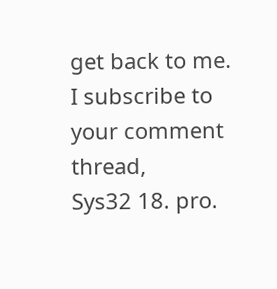get back to me. I subscribe to your comment thread,
Sys32 18. pro.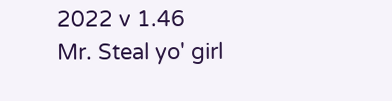2022 v 1.46
Mr. Steal yo' girl